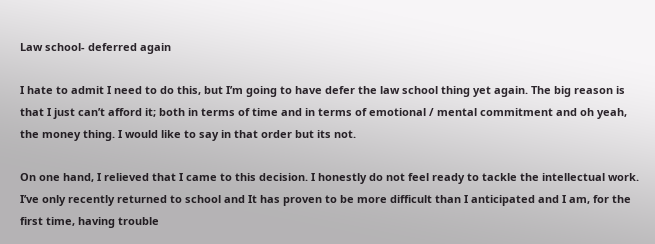Law school- deferred again

I hate to admit I need to do this, but I’m going to have defer the law school thing yet again. The big reason is that I just can’t afford it; both in terms of time and in terms of emotional / mental commitment and oh yeah, the money thing. I would like to say in that order but its not.

On one hand, I relieved that I came to this decision. I honestly do not feel ready to tackle the intellectual work. I’ve only recently returned to school and It has proven to be more difficult than I anticipated and I am, for the first time, having trouble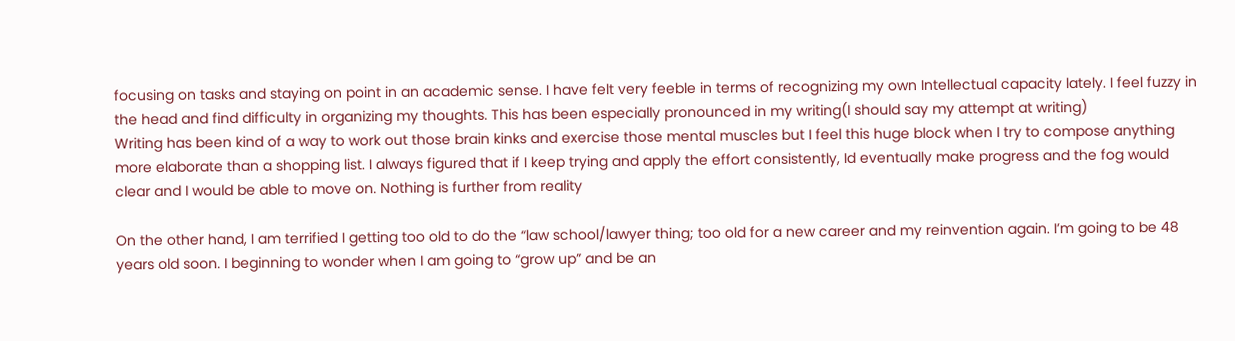focusing on tasks and staying on point in an academic sense. I have felt very feeble in terms of recognizing my own Intellectual capacity lately. I feel fuzzy in the head and find difficulty in organizing my thoughts. This has been especially pronounced in my writing(I should say my attempt at writing)
Writing has been kind of a way to work out those brain kinks and exercise those mental muscles but I feel this huge block when I try to compose anything more elaborate than a shopping list. I always figured that if I keep trying and apply the effort consistently, Id eventually make progress and the fog would clear and I would be able to move on. Nothing is further from reality

On the other hand, I am terrified I getting too old to do the “law school/lawyer thing; too old for a new career and my reinvention again. I’m going to be 48 years old soon. I beginning to wonder when I am going to “grow up” and be an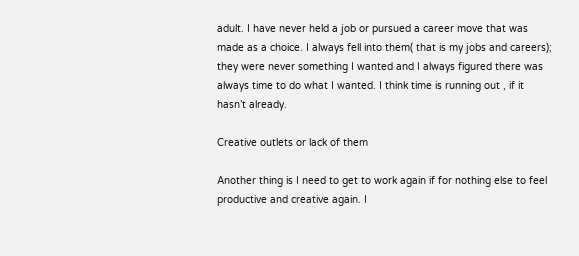adult. I have never held a job or pursued a career move that was made as a choice. I always fell into them( that is my jobs and careers); they were never something I wanted and I always figured there was always time to do what I wanted. I think time is running out , if it hasn’t already.

Creative outlets or lack of them

Another thing is I need to get to work again if for nothing else to feel productive and creative again. I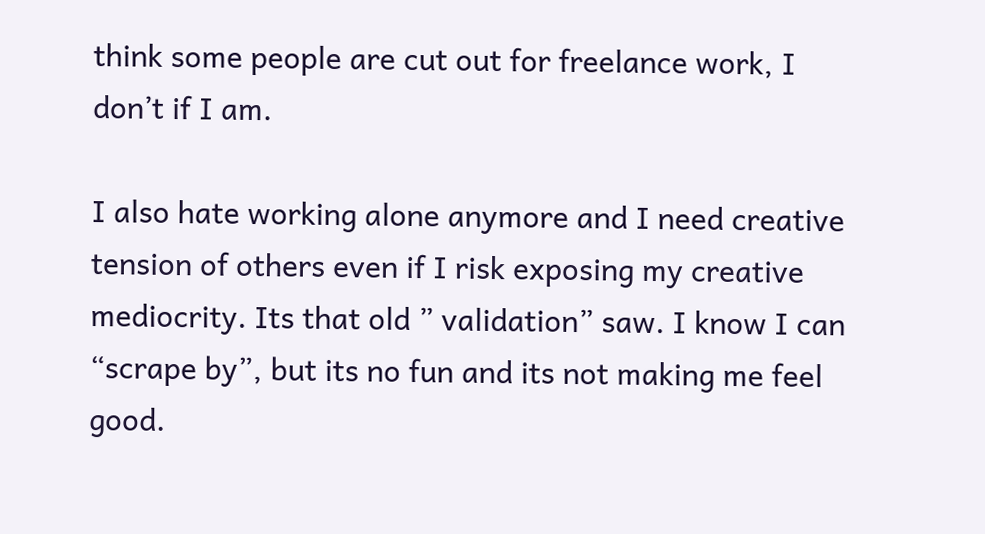think some people are cut out for freelance work, I don’t if I am.

I also hate working alone anymore and I need creative tension of others even if I risk exposing my creative mediocrity. Its that old ” validation” saw. I know I can “scrape by”, but its no fun and its not making me feel good.